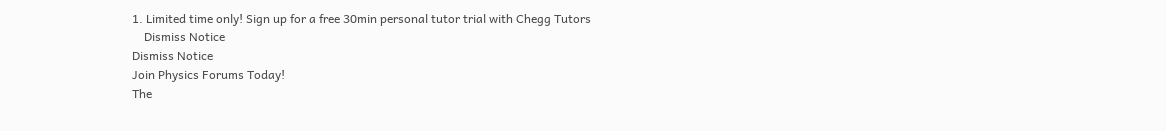1. Limited time only! Sign up for a free 30min personal tutor trial with Chegg Tutors
    Dismiss Notice
Dismiss Notice
Join Physics Forums Today!
The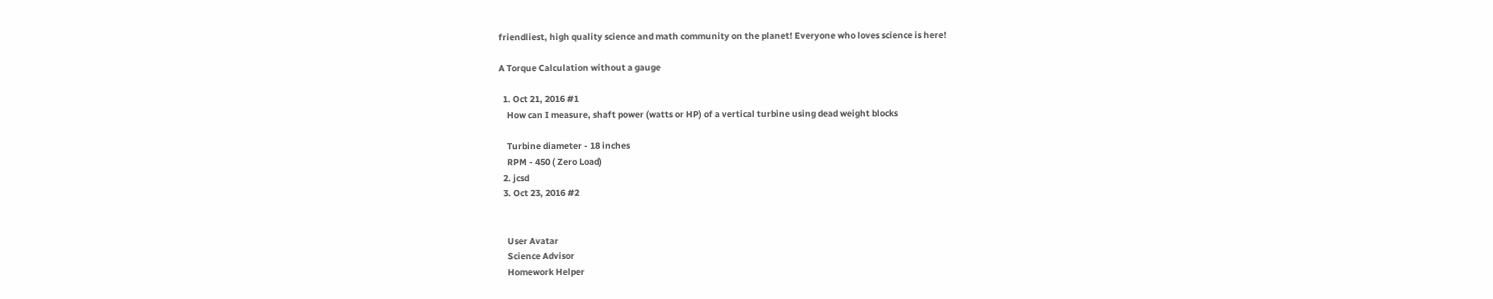friendliest, high quality science and math community on the planet! Everyone who loves science is here!

A Torque Calculation without a gauge

  1. Oct 21, 2016 #1
    How can I measure, shaft power (watts or HP) of a vertical turbine using dead weight blocks

    Turbine diameter - 18 inches
    RPM - 450 ( Zero Load)
  2. jcsd
  3. Oct 23, 2016 #2


    User Avatar
    Science Advisor
    Homework Helper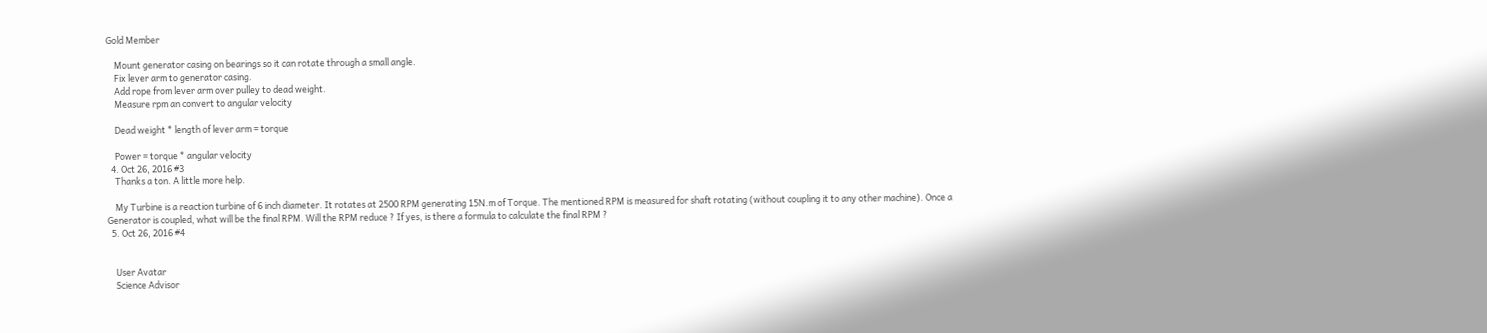Gold Member

    Mount generator casing on bearings so it can rotate through a small angle.
    Fix lever arm to generator casing.
    Add rope from lever arm over pulley to dead weight.
    Measure rpm an convert to angular velocity

    Dead weight * length of lever arm = torque

    Power = torque * angular velocity
  4. Oct 26, 2016 #3
    Thanks a ton. A little more help.

    My Turbine is a reaction turbine of 6 inch diameter. It rotates at 2500 RPM generating 15N.m of Torque. The mentioned RPM is measured for shaft rotating (without coupling it to any other machine). Once a Generator is coupled, what will be the final RPM. Will the RPM reduce ? If yes, is there a formula to calculate the final RPM ?
  5. Oct 26, 2016 #4


    User Avatar
    Science Advisor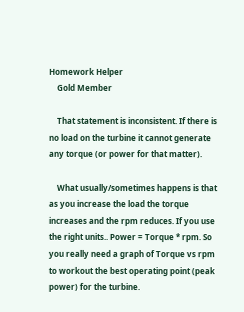Homework Helper
    Gold Member

    That statement is inconsistent. If there is no load on the turbine it cannot generate any torque (or power for that matter).

    What usually/sometimes happens is that as you increase the load the torque increases and the rpm reduces. If you use the right units.. Power = Torque * rpm. So you really need a graph of Torque vs rpm to workout the best operating point (peak power) for the turbine.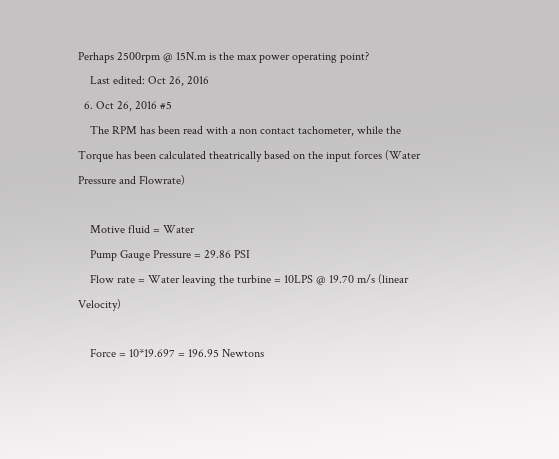Perhaps 2500rpm @ 15N.m is the max power operating point?
    Last edited: Oct 26, 2016
  6. Oct 26, 2016 #5
    The RPM has been read with a non contact tachometer, while the Torque has been calculated theatrically based on the input forces (Water Pressure and Flowrate)

    Motive fluid = Water
    Pump Gauge Pressure = 29.86 PSI
    Flow rate = Water leaving the turbine = 10LPS @ 19.70 m/s (linear Velocity)

    Force = 10*19.697 = 196.95 Newtons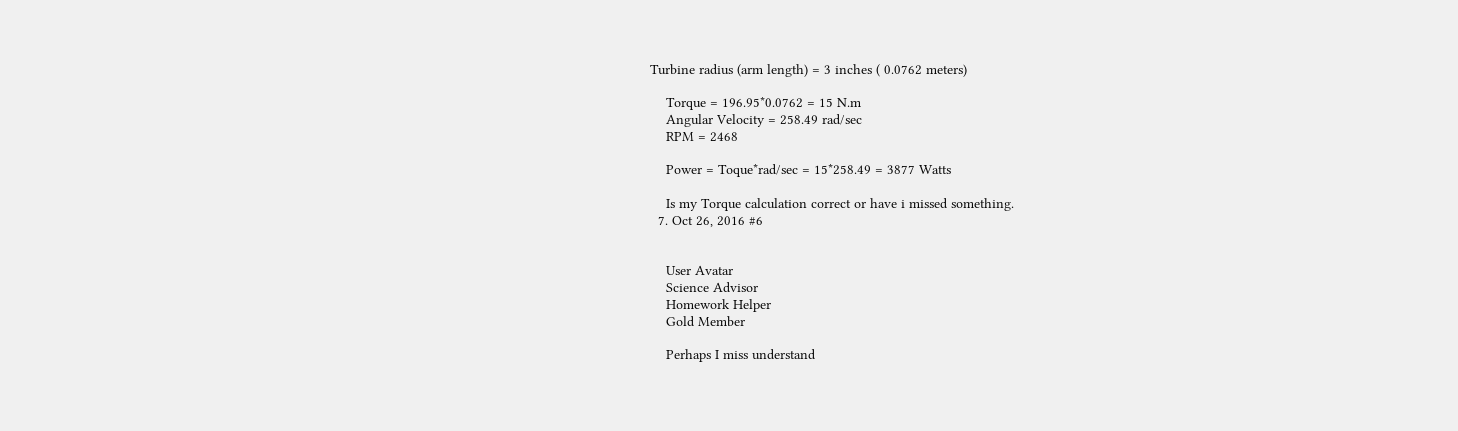Turbine radius (arm length) = 3 inches ( 0.0762 meters)

    Torque = 196.95*0.0762 = 15 N.m
    Angular Velocity = 258.49 rad/sec
    RPM = 2468

    Power = Toque*rad/sec = 15*258.49 = 3877 Watts

    Is my Torque calculation correct or have i missed something.
  7. Oct 26, 2016 #6


    User Avatar
    Science Advisor
    Homework Helper
    Gold Member

    Perhaps I miss understand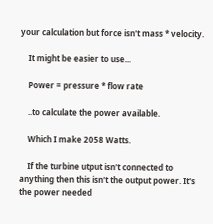your calculation but force isn't mass * velocity.

    It might be easier to use...

    Power = pressure * flow rate

    ..to calculate the power available.

    Which I make 2058 Watts.

    If the turbine utput isn't connected to anything then this isn't the output power. It's the power needed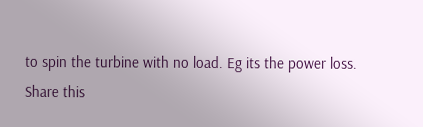to spin the turbine with no load. Eg its the power loss.
Share this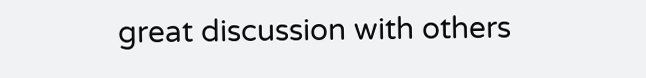great discussion with others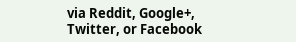via Reddit, Google+, Twitter, or Facebook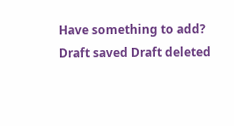Have something to add?
Draft saved Draft deleted